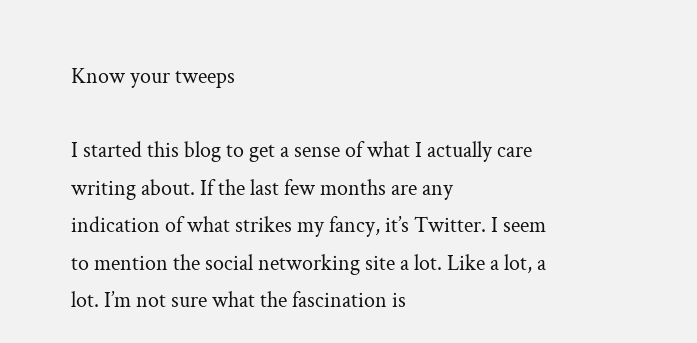Know your tweeps

I started this blog to get a sense of what I actually care writing about. If the last few months are any indication of what strikes my fancy, it’s Twitter. I seem to mention the social networking site a lot. Like a lot, a lot. I’m not sure what the fascination is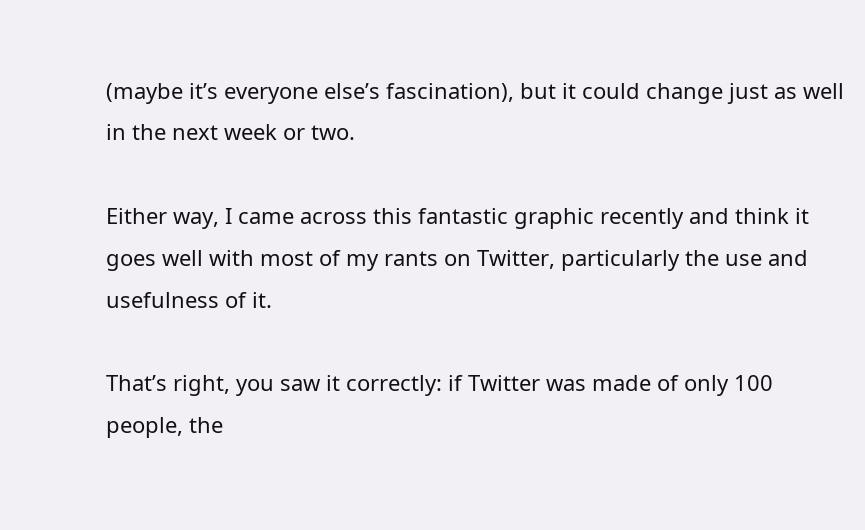(maybe it’s everyone else’s fascination), but it could change just as well in the next week or two.

Either way, I came across this fantastic graphic recently and think it goes well with most of my rants on Twitter, particularly the use and usefulness of it.

That’s right, you saw it correctly: if Twitter was made of only 100 people, the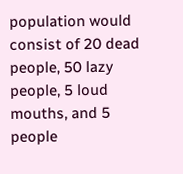population would consist of 20 dead people, 50 lazy people, 5 loud mouths, and 5 people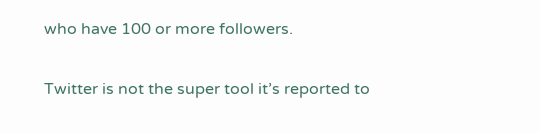who have 100 or more followers.

Twitter is not the super tool it’s reported to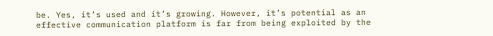be. Yes, it’s used and it’s growing. However, it’s potential as an effective communication platform is far from being exploited by the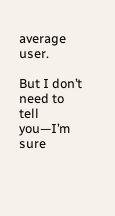average user.

But I don’t need to tell you—I’m sure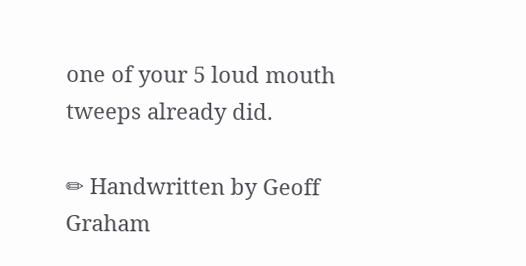one of your 5 loud mouth tweeps already did.

✏ Handwritten by Geoff Graham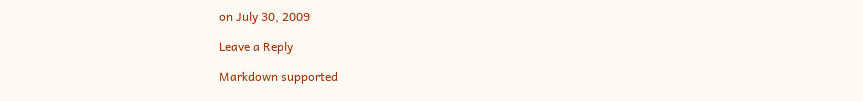on July 30, 2009

Leave a Reply

Markdown supported